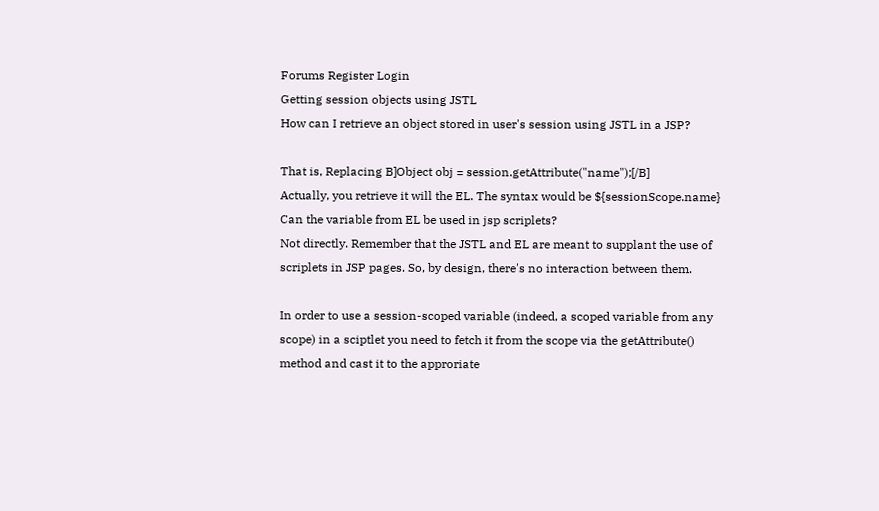Forums Register Login
Getting session objects using JSTL
How can I retrieve an object stored in user's session using JSTL in a JSP?

That is, Replacing B]Object obj = session.getAttribute("name");[/B]
Actually, you retrieve it will the EL. The syntax would be ${sessionScope.name}
Can the variable from EL be used in jsp scriplets?
Not directly. Remember that the JSTL and EL are meant to supplant the use of scriplets in JSP pages. So, by design, there's no interaction between them.

In order to use a session-scoped variable (indeed, a scoped variable from any scope) in a sciptlet you need to fetch it from the scope via the getAttribute() method and cast it to the approriate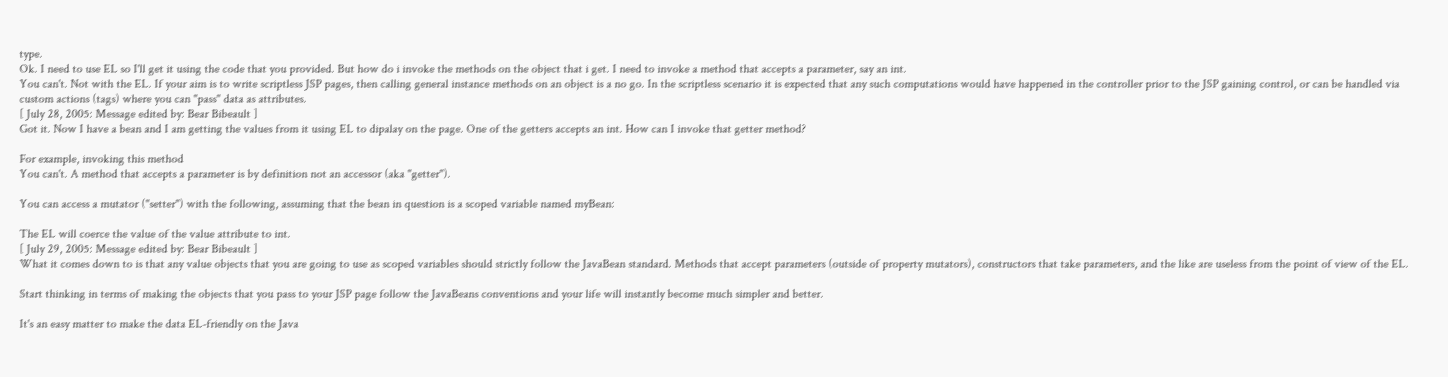type.
Ok. I need to use EL so I'll get it using the code that you provided. But how do i invoke the methods on the object that i get. I need to invoke a method that accepts a parameter, say an int.
You can't. Not with the EL. If your aim is to write scriptless JSP pages, then calling general instance methods on an object is a no go. In the scriptless scenario it is expected that any such computations would have happened in the controller prior to the JSP gaining control, or can be handled via custom actions (tags) where you can "pass" data as attributes.
[ July 28, 2005: Message edited by: Bear Bibeault ]
Got it. Now I have a bean and I am getting the values from it using EL to dipalay on the page. One of the getters accepts an int. How can I invoke that getter method?

For example, invoking this method
You can't. A method that accepts a parameter is by definition not an accessor (aka "getter").

You can access a mutator ("setter") with the following, assuming that the bean in question is a scoped variable named myBean:

The EL will coerce the value of the value attribute to int.
[ July 29, 2005: Message edited by: Bear Bibeault ]
What it comes down to is that any value objects that you are going to use as scoped variables should strictly follow the JavaBean standard. Methods that accept parameters (outside of property mutators), constructors that take parameters, and the like are useless from the point of view of the EL.

Start thinking in terms of making the objects that you pass to your JSP page follow the JavaBeans conventions and your life will instantly become much simpler and better.

It's an easy matter to make the data EL-friendly on the Java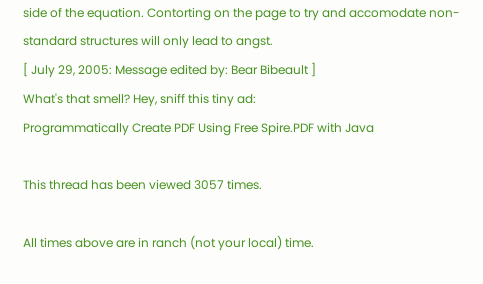side of the equation. Contorting on the page to try and accomodate non-standard structures will only lead to angst.
[ July 29, 2005: Message edited by: Bear Bibeault ]
What's that smell? Hey, sniff this tiny ad:
Programmatically Create PDF Using Free Spire.PDF with Java

This thread has been viewed 3057 times.

All times above are in ranch (not your local) time.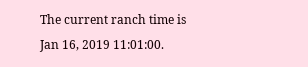The current ranch time is
Jan 16, 2019 11:01:00.